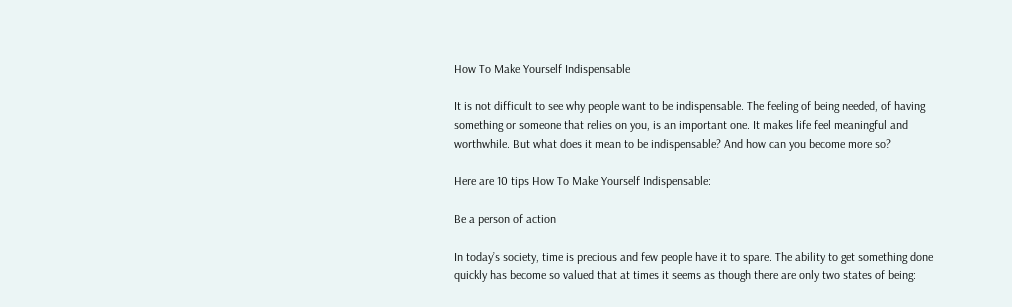How To Make Yourself Indispensable

It is not difficult to see why people want to be indispensable. The feeling of being needed, of having something or someone that relies on you, is an important one. It makes life feel meaningful and worthwhile. But what does it mean to be indispensable? And how can you become more so?

Here are 10 tips How To Make Yourself Indispensable:

Be a person of action

In today’s society, time is precious and few people have it to spare. The ability to get something done quickly has become so valued that at times it seems as though there are only two states of being: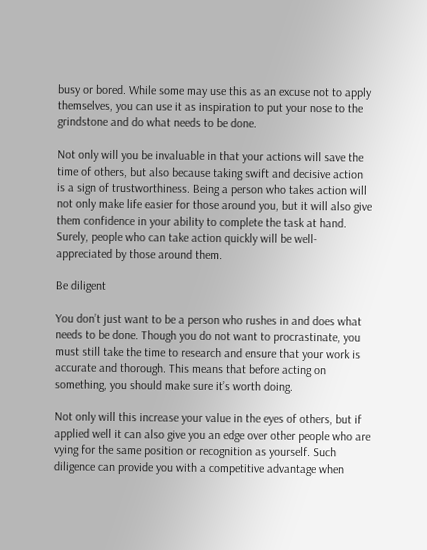busy or bored. While some may use this as an excuse not to apply themselves, you can use it as inspiration to put your nose to the grindstone and do what needs to be done.

Not only will you be invaluable in that your actions will save the time of others, but also because taking swift and decisive action is a sign of trustworthiness. Being a person who takes action will not only make life easier for those around you, but it will also give them confidence in your ability to complete the task at hand. Surely, people who can take action quickly will be well-appreciated by those around them.

Be diligent

You don’t just want to be a person who rushes in and does what needs to be done. Though you do not want to procrastinate, you must still take the time to research and ensure that your work is accurate and thorough. This means that before acting on something, you should make sure it’s worth doing.

Not only will this increase your value in the eyes of others, but if applied well it can also give you an edge over other people who are vying for the same position or recognition as yourself. Such diligence can provide you with a competitive advantage when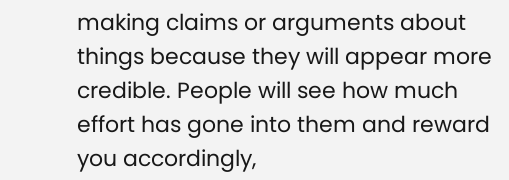making claims or arguments about things because they will appear more credible. People will see how much effort has gone into them and reward you accordingly,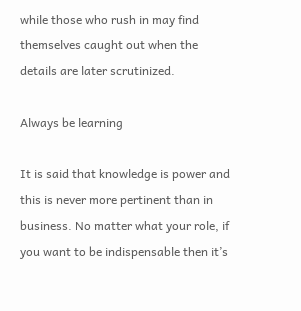while those who rush in may find themselves caught out when the details are later scrutinized.

Always be learning

It is said that knowledge is power and this is never more pertinent than in business. No matter what your role, if you want to be indispensable then it’s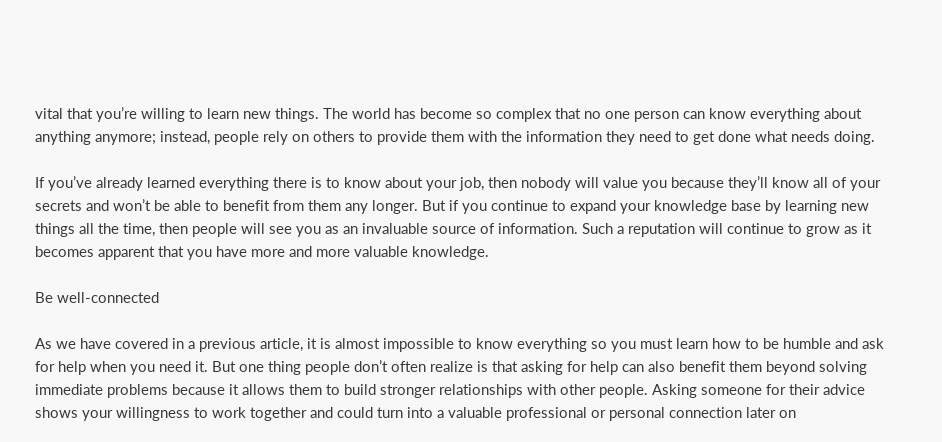vital that you’re willing to learn new things. The world has become so complex that no one person can know everything about anything anymore; instead, people rely on others to provide them with the information they need to get done what needs doing.

If you’ve already learned everything there is to know about your job, then nobody will value you because they’ll know all of your secrets and won’t be able to benefit from them any longer. But if you continue to expand your knowledge base by learning new things all the time, then people will see you as an invaluable source of information. Such a reputation will continue to grow as it becomes apparent that you have more and more valuable knowledge.

Be well-connected

As we have covered in a previous article, it is almost impossible to know everything so you must learn how to be humble and ask for help when you need it. But one thing people don’t often realize is that asking for help can also benefit them beyond solving immediate problems because it allows them to build stronger relationships with other people. Asking someone for their advice shows your willingness to work together and could turn into a valuable professional or personal connection later on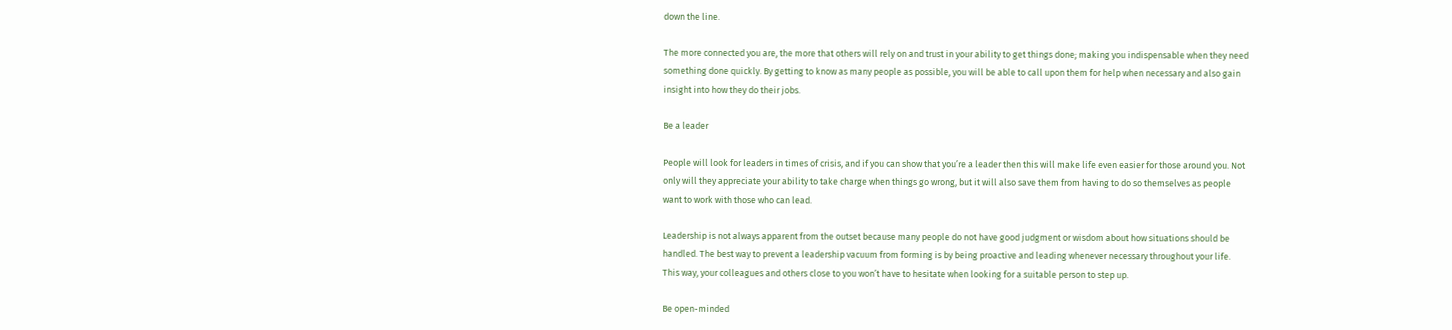down the line.

The more connected you are, the more that others will rely on and trust in your ability to get things done; making you indispensable when they need something done quickly. By getting to know as many people as possible, you will be able to call upon them for help when necessary and also gain insight into how they do their jobs.

Be a leader

People will look for leaders in times of crisis, and if you can show that you’re a leader then this will make life even easier for those around you. Not only will they appreciate your ability to take charge when things go wrong, but it will also save them from having to do so themselves as people want to work with those who can lead.

Leadership is not always apparent from the outset because many people do not have good judgment or wisdom about how situations should be handled. The best way to prevent a leadership vacuum from forming is by being proactive and leading whenever necessary throughout your life. This way, your colleagues and others close to you won’t have to hesitate when looking for a suitable person to step up.

Be open-minded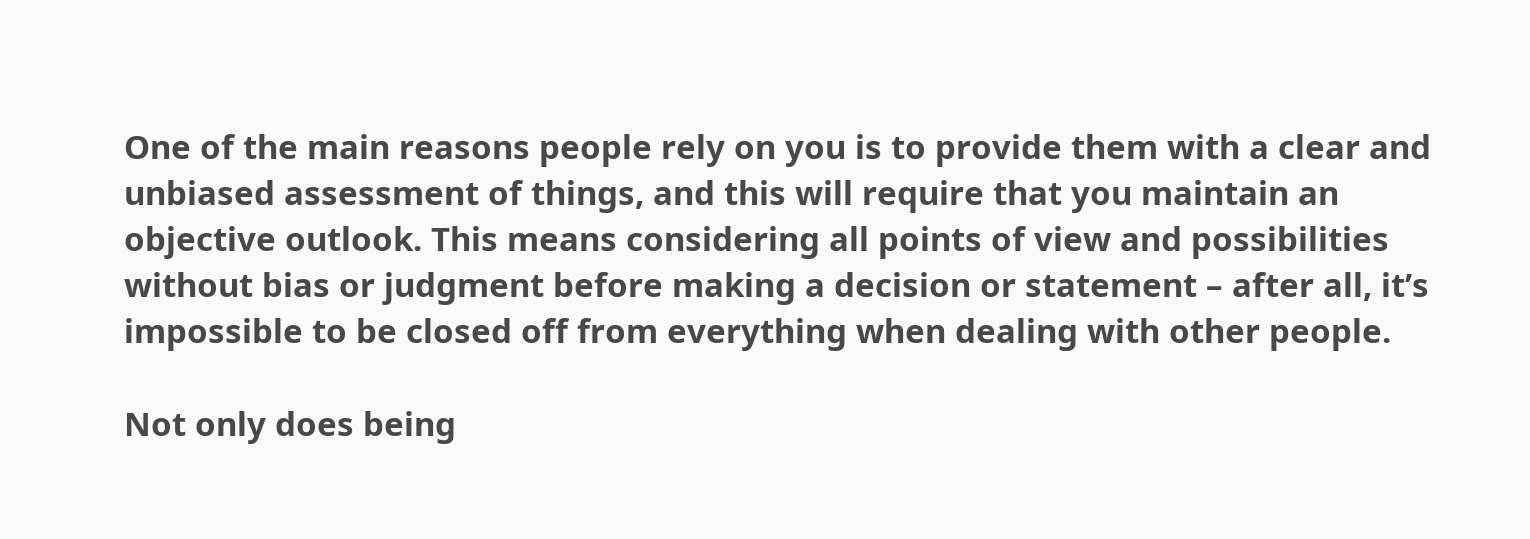One of the main reasons people rely on you is to provide them with a clear and unbiased assessment of things, and this will require that you maintain an objective outlook. This means considering all points of view and possibilities without bias or judgment before making a decision or statement – after all, it’s impossible to be closed off from everything when dealing with other people.

Not only does being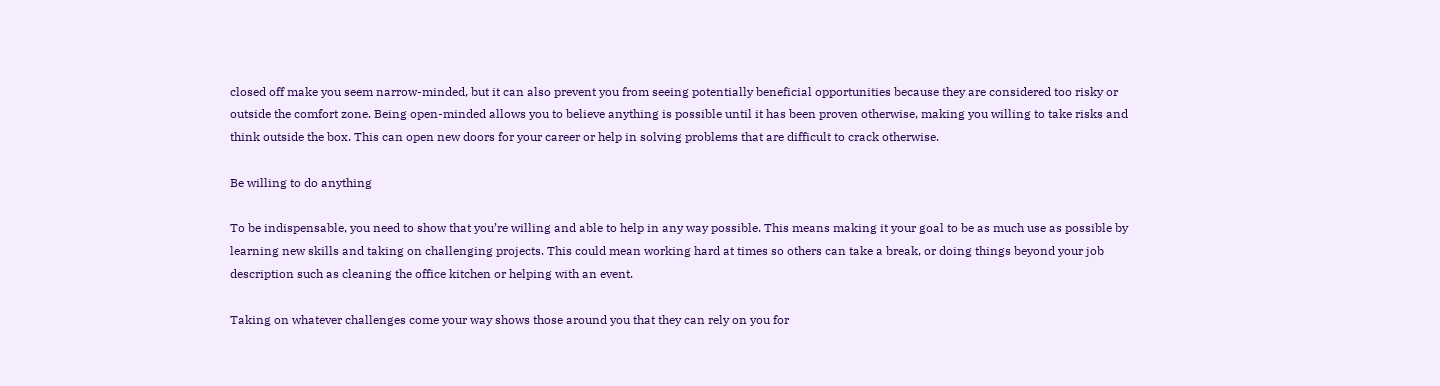closed off make you seem narrow-minded, but it can also prevent you from seeing potentially beneficial opportunities because they are considered too risky or outside the comfort zone. Being open-minded allows you to believe anything is possible until it has been proven otherwise, making you willing to take risks and think outside the box. This can open new doors for your career or help in solving problems that are difficult to crack otherwise.

Be willing to do anything

To be indispensable, you need to show that you’re willing and able to help in any way possible. This means making it your goal to be as much use as possible by learning new skills and taking on challenging projects. This could mean working hard at times so others can take a break, or doing things beyond your job description such as cleaning the office kitchen or helping with an event.

Taking on whatever challenges come your way shows those around you that they can rely on you for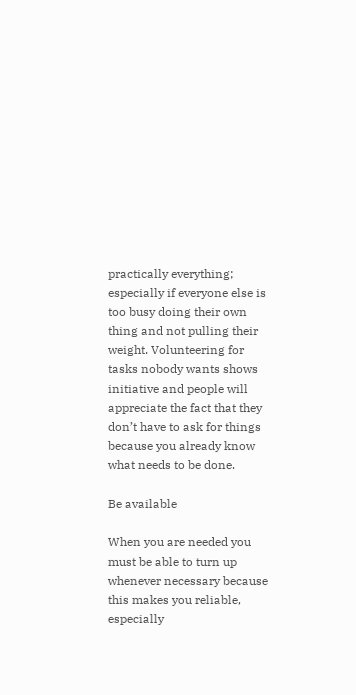practically everything; especially if everyone else is too busy doing their own thing and not pulling their weight. Volunteering for tasks nobody wants shows initiative and people will appreciate the fact that they don’t have to ask for things because you already know what needs to be done.

Be available

When you are needed you must be able to turn up whenever necessary because this makes you reliable, especially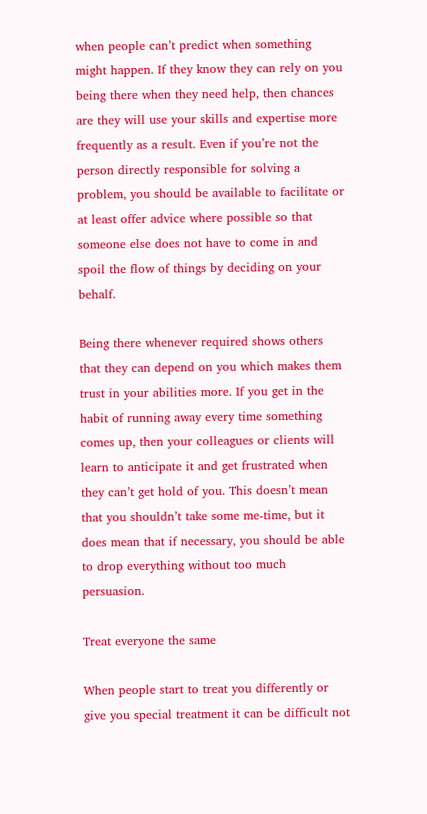when people can’t predict when something might happen. If they know they can rely on you being there when they need help, then chances are they will use your skills and expertise more frequently as a result. Even if you’re not the person directly responsible for solving a problem, you should be available to facilitate or at least offer advice where possible so that someone else does not have to come in and spoil the flow of things by deciding on your behalf.

Being there whenever required shows others that they can depend on you which makes them trust in your abilities more. If you get in the habit of running away every time something comes up, then your colleagues or clients will learn to anticipate it and get frustrated when they can’t get hold of you. This doesn’t mean that you shouldn’t take some me-time, but it does mean that if necessary, you should be able to drop everything without too much persuasion.

Treat everyone the same

When people start to treat you differently or give you special treatment it can be difficult not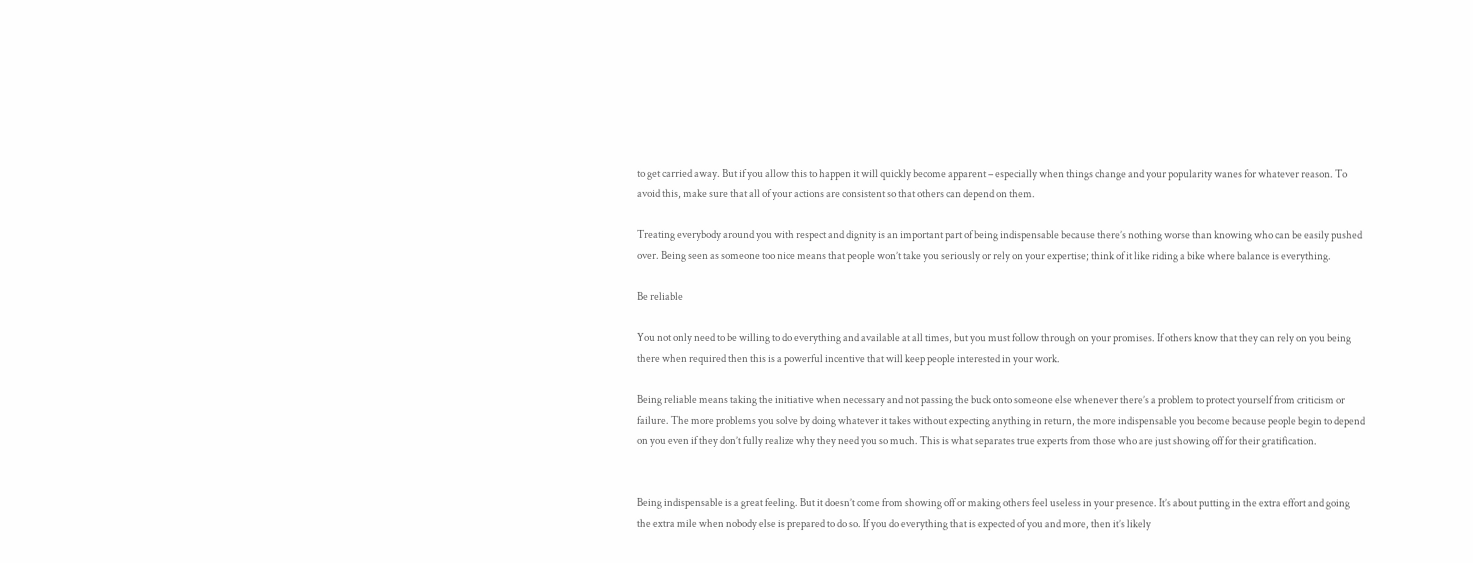to get carried away. But if you allow this to happen it will quickly become apparent – especially when things change and your popularity wanes for whatever reason. To avoid this, make sure that all of your actions are consistent so that others can depend on them.

Treating everybody around you with respect and dignity is an important part of being indispensable because there’s nothing worse than knowing who can be easily pushed over. Being seen as someone too nice means that people won’t take you seriously or rely on your expertise; think of it like riding a bike where balance is everything.

Be reliable

You not only need to be willing to do everything and available at all times, but you must follow through on your promises. If others know that they can rely on you being there when required then this is a powerful incentive that will keep people interested in your work.

Being reliable means taking the initiative when necessary and not passing the buck onto someone else whenever there’s a problem to protect yourself from criticism or failure. The more problems you solve by doing whatever it takes without expecting anything in return, the more indispensable you become because people begin to depend on you even if they don’t fully realize why they need you so much. This is what separates true experts from those who are just showing off for their gratification.


Being indispensable is a great feeling. But it doesn’t come from showing off or making others feel useless in your presence. It’s about putting in the extra effort and going the extra mile when nobody else is prepared to do so. If you do everything that is expected of you and more, then it’s likely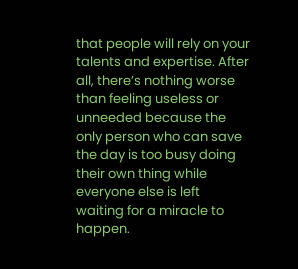that people will rely on your talents and expertise. After all, there’s nothing worse than feeling useless or unneeded because the only person who can save the day is too busy doing their own thing while everyone else is left waiting for a miracle to happen.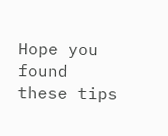Hope you found these tips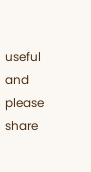useful and please share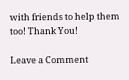with friends to help them too! Thank You!

Leave a Comment